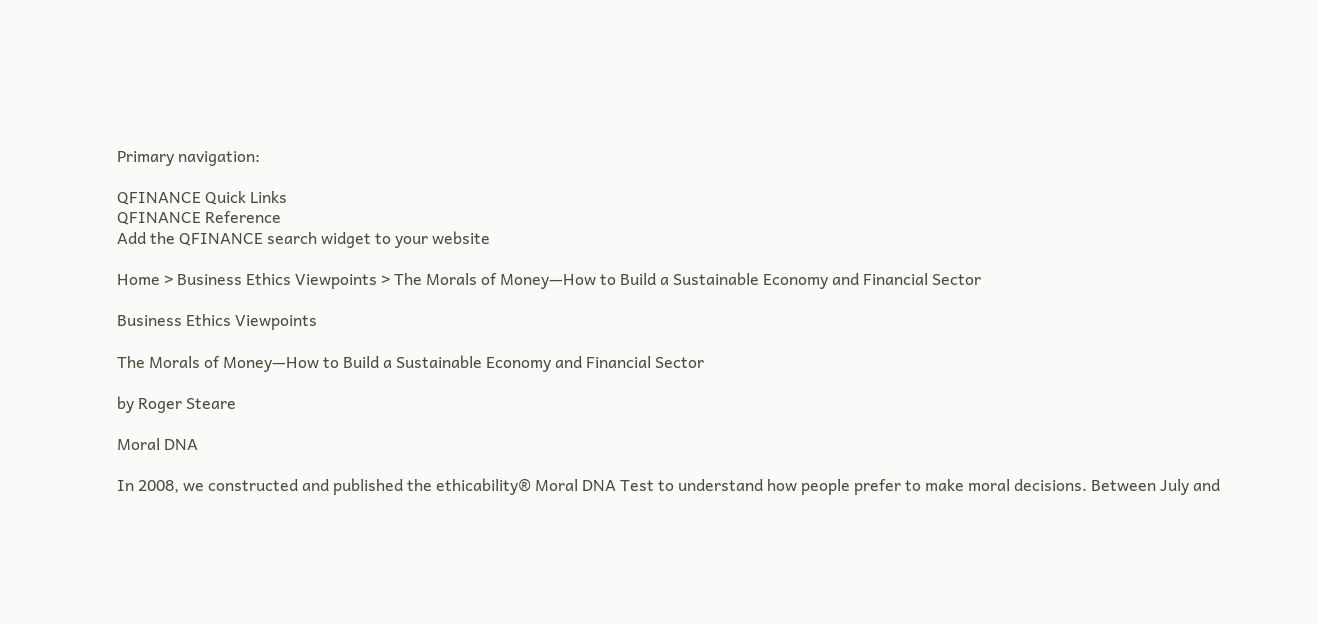Primary navigation:

QFINANCE Quick Links
QFINANCE Reference
Add the QFINANCE search widget to your website

Home > Business Ethics Viewpoints > The Morals of Money—How to Build a Sustainable Economy and Financial Sector

Business Ethics Viewpoints

The Morals of Money—How to Build a Sustainable Economy and Financial Sector

by Roger Steare

Moral DNA

In 2008, we constructed and published the ethicability® Moral DNA Test to understand how people prefer to make moral decisions. Between July and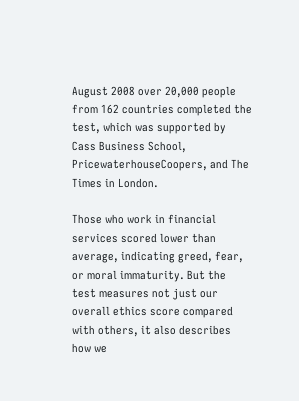August 2008 over 20,000 people from 162 countries completed the test, which was supported by Cass Business School, PricewaterhouseCoopers, and The Times in London.

Those who work in financial services scored lower than average, indicating greed, fear, or moral immaturity. But the test measures not just our overall ethics score compared with others, it also describes how we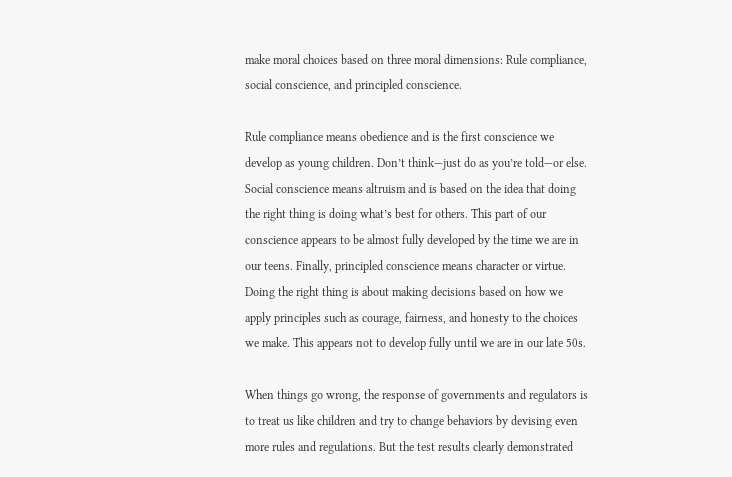make moral choices based on three moral dimensions: Rule compliance, social conscience, and principled conscience.

Rule compliance means obedience and is the first conscience we develop as young children. Don’t think—just do as you’re told—or else. Social conscience means altruism and is based on the idea that doing the right thing is doing what’s best for others. This part of our conscience appears to be almost fully developed by the time we are in our teens. Finally, principled conscience means character or virtue. Doing the right thing is about making decisions based on how we apply principles such as courage, fairness, and honesty to the choices we make. This appears not to develop fully until we are in our late 50s.

When things go wrong, the response of governments and regulators is to treat us like children and try to change behaviors by devising even more rules and regulations. But the test results clearly demonstrated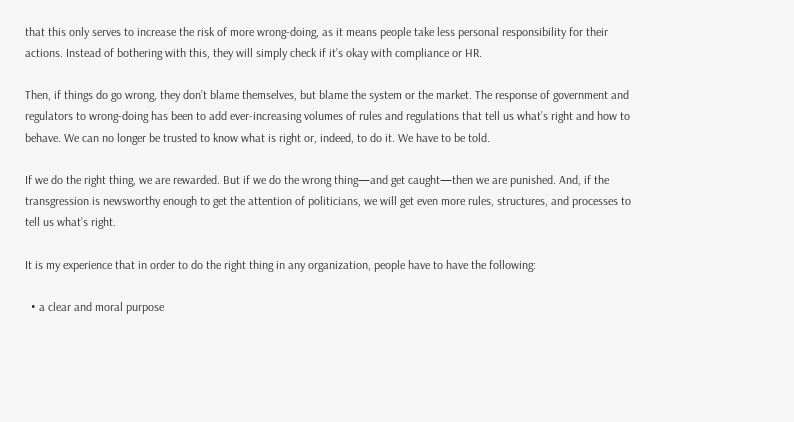that this only serves to increase the risk of more wrong-doing, as it means people take less personal responsibility for their actions. Instead of bothering with this, they will simply check if it’s okay with compliance or HR.

Then, if things do go wrong, they don’t blame themselves, but blame the system or the market. The response of government and regulators to wrong-doing has been to add ever-increasing volumes of rules and regulations that tell us what’s right and how to behave. We can no longer be trusted to know what is right or, indeed, to do it. We have to be told.

If we do the right thing, we are rewarded. But if we do the wrong thing—and get caught—then we are punished. And, if the transgression is newsworthy enough to get the attention of politicians, we will get even more rules, structures, and processes to tell us what’s right.

It is my experience that in order to do the right thing in any organization, people have to have the following:

  • a clear and moral purpose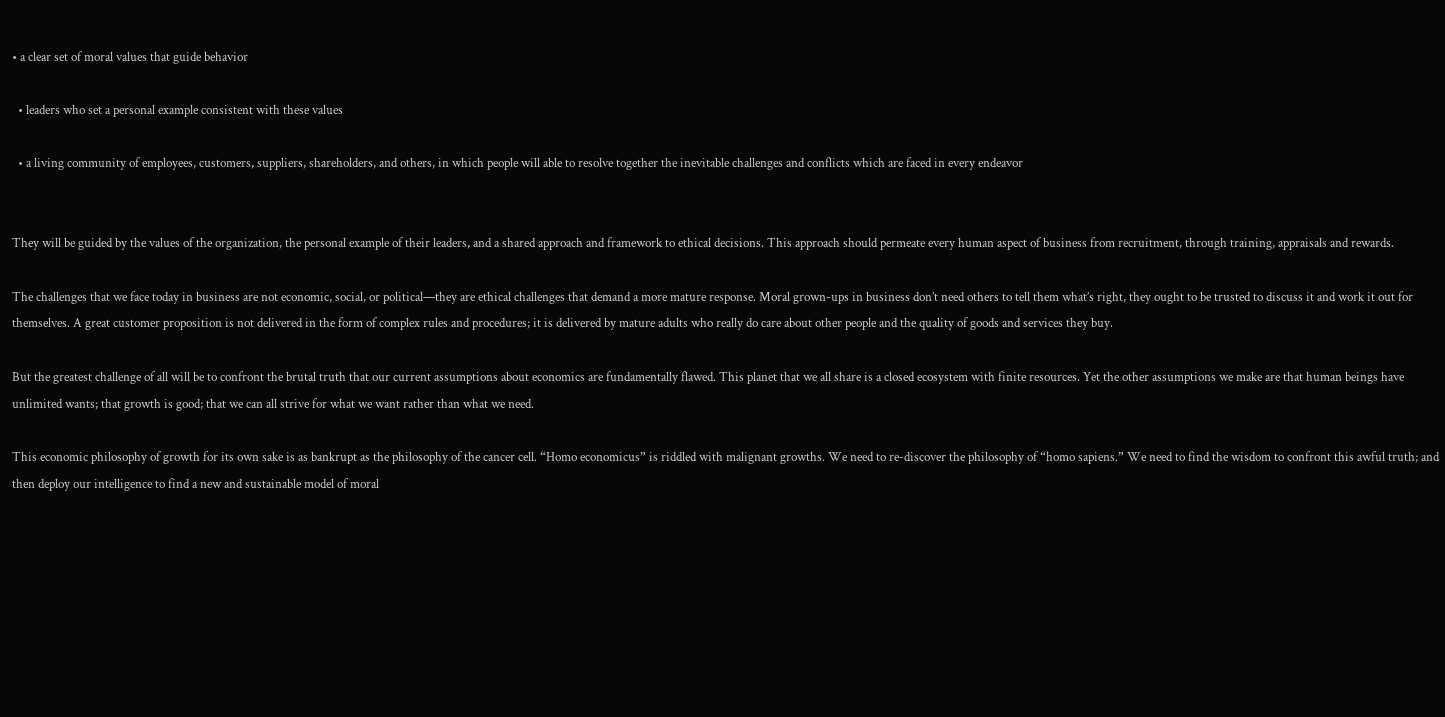• a clear set of moral values that guide behavior

  • leaders who set a personal example consistent with these values

  • a living community of employees, customers, suppliers, shareholders, and others, in which people will able to resolve together the inevitable challenges and conflicts which are faced in every endeavor


They will be guided by the values of the organization, the personal example of their leaders, and a shared approach and framework to ethical decisions. This approach should permeate every human aspect of business from recruitment, through training, appraisals and rewards.

The challenges that we face today in business are not economic, social, or political—they are ethical challenges that demand a more mature response. Moral grown-ups in business don’t need others to tell them what’s right, they ought to be trusted to discuss it and work it out for themselves. A great customer proposition is not delivered in the form of complex rules and procedures; it is delivered by mature adults who really do care about other people and the quality of goods and services they buy.

But the greatest challenge of all will be to confront the brutal truth that our current assumptions about economics are fundamentally flawed. This planet that we all share is a closed ecosystem with finite resources. Yet the other assumptions we make are that human beings have unlimited wants; that growth is good; that we can all strive for what we want rather than what we need.

This economic philosophy of growth for its own sake is as bankrupt as the philosophy of the cancer cell. “Homo economicus” is riddled with malignant growths. We need to re-discover the philosophy of “homo sapiens.” We need to find the wisdom to confront this awful truth; and then deploy our intelligence to find a new and sustainable model of moral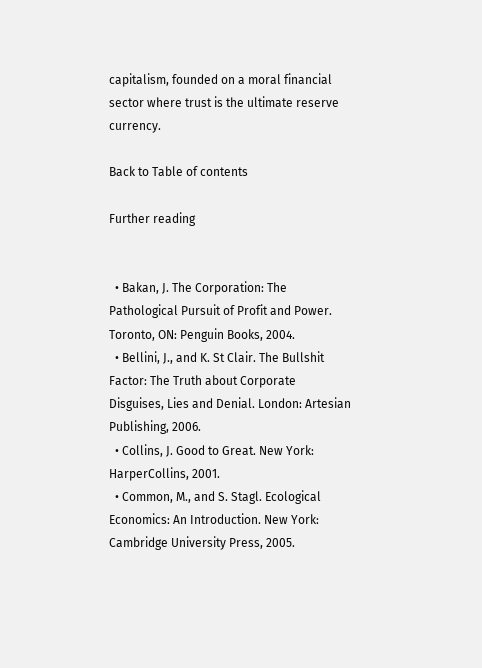capitalism, founded on a moral financial sector where trust is the ultimate reserve currency.

Back to Table of contents

Further reading


  • Bakan, J. The Corporation: The Pathological Pursuit of Profit and Power. Toronto, ON: Penguin Books, 2004.
  • Bellini, J., and K. St Clair. The Bullshit Factor: The Truth about Corporate Disguises, Lies and Denial. London: Artesian Publishing, 2006.
  • Collins, J. Good to Great. New York: HarperCollins, 2001.
  • Common, M., and S. Stagl. Ecological Economics: An Introduction. New York: Cambridge University Press, 2005.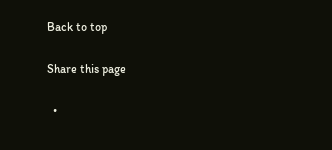Back to top

Share this page

  •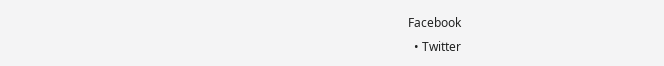Facebook
  • Twitter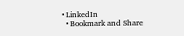• LinkedIn
  • Bookmark and Share